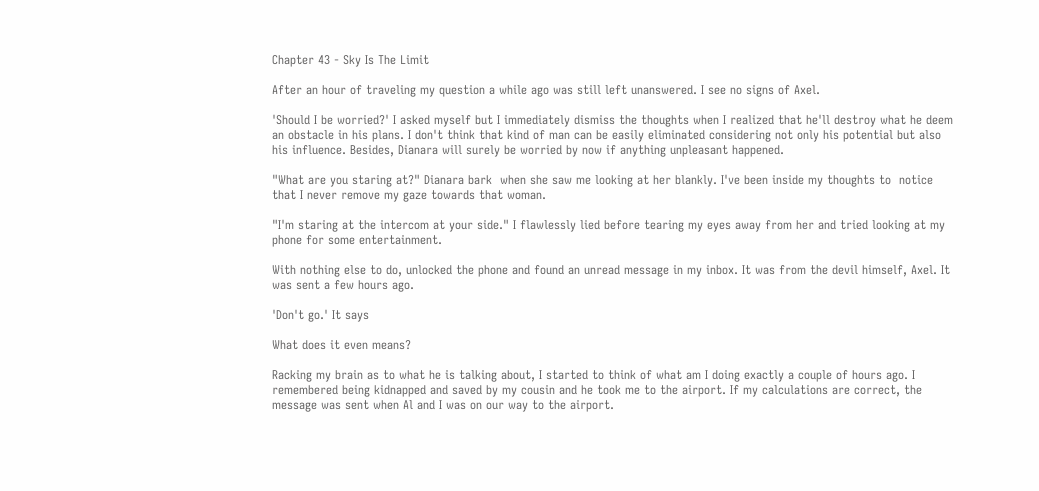Chapter 43 - Sky Is The Limit

After an hour of traveling my question a while ago was still left unanswered. I see no signs of Axel.

'Should I be worried?' I asked myself but I immediately dismiss the thoughts when I realized that he'll destroy what he deem an obstacle in his plans. I don't think that kind of man can be easily eliminated considering not only his potential but also his influence. Besides, Dianara will surely be worried by now if anything unpleasant happened.

"What are you staring at?" Dianara bark  when she saw me looking at her blankly. I've been inside my thoughts to  notice that I never remove my gaze towards that woman.

"I'm staring at the intercom at your side." I flawlessly lied before tearing my eyes away from her and tried looking at my phone for some entertainment.

With nothing else to do, unlocked the phone and found an unread message in my inbox. It was from the devil himself, Axel. It was sent a few hours ago.

'Don't go.' It says

What does it even means?

Racking my brain as to what he is talking about, I started to think of what am I doing exactly a couple of hours ago. I remembered being kidnapped and saved by my cousin and he took me to the airport. If my calculations are correct, the message was sent when Al and I was on our way to the airport.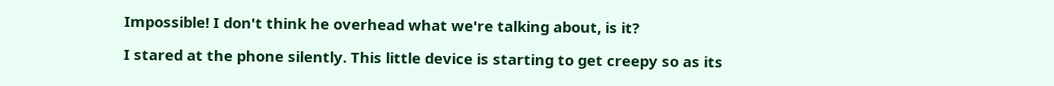Impossible! I don't think he overhead what we're talking about, is it?

I stared at the phone silently. This little device is starting to get creepy so as its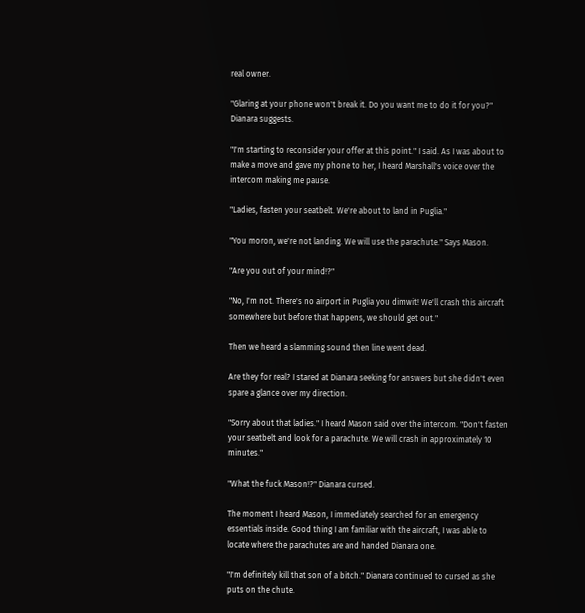real owner.

"Glaring at your phone won't break it. Do you want me to do it for you?" Dianara suggests.

"I'm starting to reconsider your offer at this point." I said. As I was about to make a move and gave my phone to her, I heard Marshall's voice over the intercom making me pause.

"Ladies, fasten your seatbelt. We're about to land in Puglia."

"You moron, we're not landing. We will use the parachute." Says Mason.

"Are you out of your mind!?"

"No, I'm not. There's no airport in Puglia you dimwit! We'll crash this aircraft somewhere but before that happens, we should get out."

Then we heard a slamming sound then line went dead.

Are they for real? I stared at Dianara seeking for answers but she didn't even spare a glance over my direction.

"Sorry about that ladies." I heard Mason said over the intercom. "Don't fasten your seatbelt and look for a parachute. We will crash in approximately 10 minutes."

"What the fuck Mason!?" Dianara cursed.

The moment I heard Mason, I immediately searched for an emergency essentials inside. Good thing I am familiar with the aircraft, I was able to locate where the parachutes are and handed Dianara one.

"I'm definitely kill that son of a bitch." Dianara continued to cursed as she puts on the chute.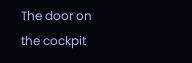The door on the cockpit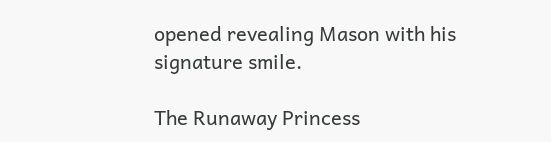opened revealing Mason with his signature smile.

The Runaway Princess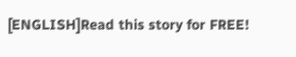[ENGLISH]Read this story for FREE!